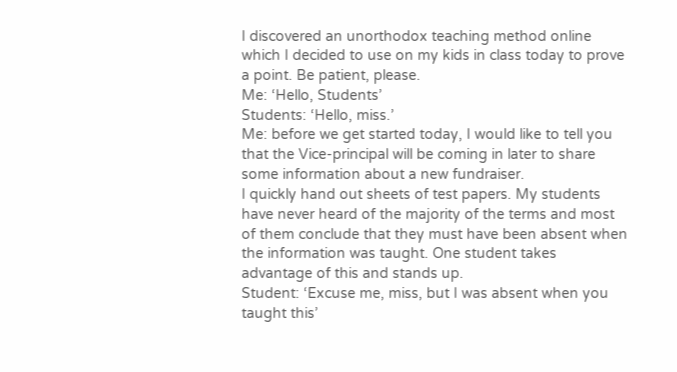I discovered an unorthodox teaching method online which I decided to use on my kids in class today to prove a point. Be patient, please.
Me: ‘Hello, Students’
Students: ‘Hello, miss.’
Me: before we get started today, I would like to tell you that the Vice-principal will be coming in later to share some information about a new fundraiser.
I quickly hand out sheets of test papers. My students have never heard of the majority of the terms and most of them conclude that they must have been absent when the information was taught. One student takes advantage of this and stands up.
Student: ‘Excuse me, miss, but I was absent when you taught this’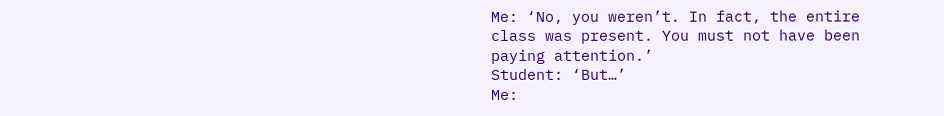Me: ‘No, you weren’t. In fact, the entire class was present. You must not have been paying attention.’
Student: ‘But…’
Me: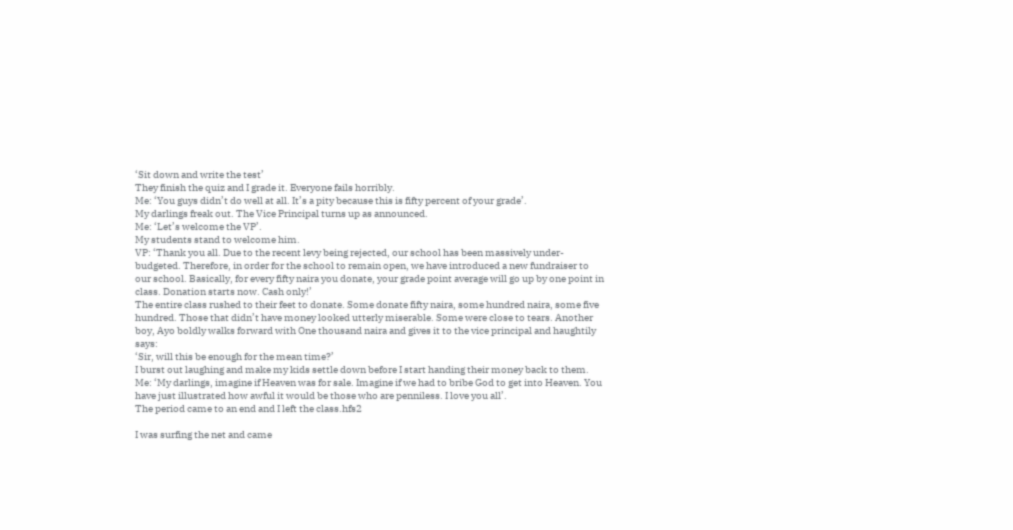‘Sit down and write the test’
They finish the quiz and I grade it. Everyone fails horribly.
Me: ‘You guys didn’t do well at all. It’s a pity because this is fifty percent of your grade’.
My darlings freak out. The Vice Principal turns up as announced.
Me: ‘Let’s welcome the VP’.
My students stand to welcome him.
VP: ‘Thank you all. Due to the recent levy being rejected, our school has been massively under-budgeted. Therefore, in order for the school to remain open, we have introduced a new fundraiser to our school. Basically, for every fifty naira you donate, your grade point average will go up by one point in class. Donation starts now. Cash only!’
The entire class rushed to their feet to donate. Some donate fifty naira, some hundred naira, some five hundred. Those that didn’t have money looked utterly miserable. Some were close to tears. Another boy, Ayo boldly walks forward with One thousand naira and gives it to the vice principal and haughtily says:
‘Sir, will this be enough for the mean time?’
I burst out laughing and make my kids settle down before I start handing their money back to them.
Me: ‘My darlings, imagine if Heaven was for sale. Imagine if we had to bribe God to get into Heaven. You have just illustrated how awful it would be those who are penniless. I love you all’.
The period came to an end and I left the class.hfs2

I was surfing the net and came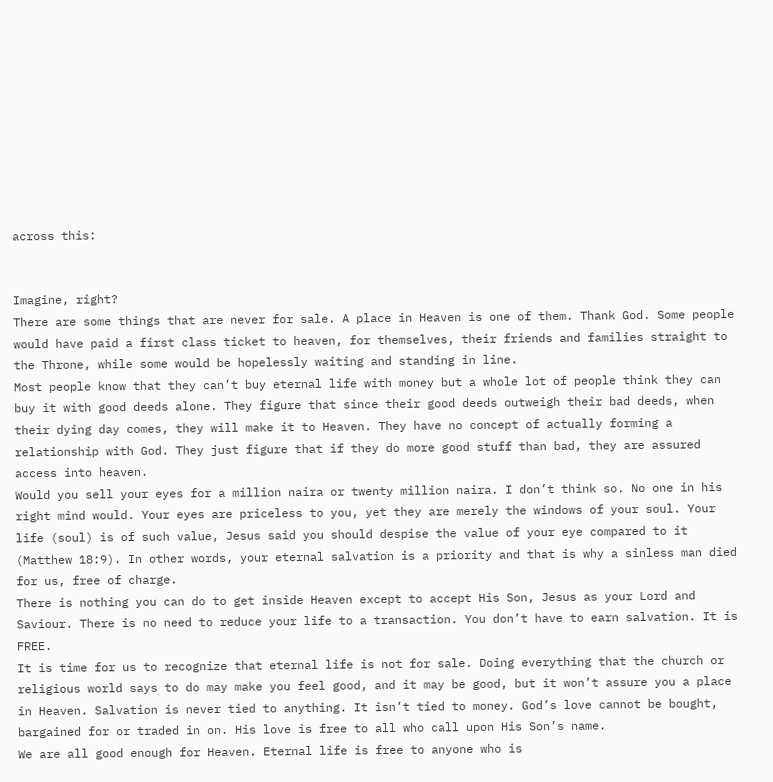across this:


Imagine, right?
There are some things that are never for sale. A place in Heaven is one of them. Thank God. Some people would have paid a first class ticket to heaven, for themselves, their friends and families straight to the Throne, while some would be hopelessly waiting and standing in line.
Most people know that they can’t buy eternal life with money but a whole lot of people think they can buy it with good deeds alone. They figure that since their good deeds outweigh their bad deeds, when their dying day comes, they will make it to Heaven. They have no concept of actually forming a relationship with God. They just figure that if they do more good stuff than bad, they are assured access into heaven.
Would you sell your eyes for a million naira or twenty million naira. I don’t think so. No one in his right mind would. Your eyes are priceless to you, yet they are merely the windows of your soul. Your life (soul) is of such value, Jesus said you should despise the value of your eye compared to it (Matthew 18:9). In other words, your eternal salvation is a priority and that is why a sinless man died for us, free of charge.
There is nothing you can do to get inside Heaven except to accept His Son, Jesus as your Lord and Saviour. There is no need to reduce your life to a transaction. You don’t have to earn salvation. It is FREE.
It is time for us to recognize that eternal life is not for sale. Doing everything that the church or religious world says to do may make you feel good, and it may be good, but it won’t assure you a place in Heaven. Salvation is never tied to anything. It isn’t tied to money. God’s love cannot be bought, bargained for or traded in on. His love is free to all who call upon His Son’s name.
We are all good enough for Heaven. Eternal life is free to anyone who is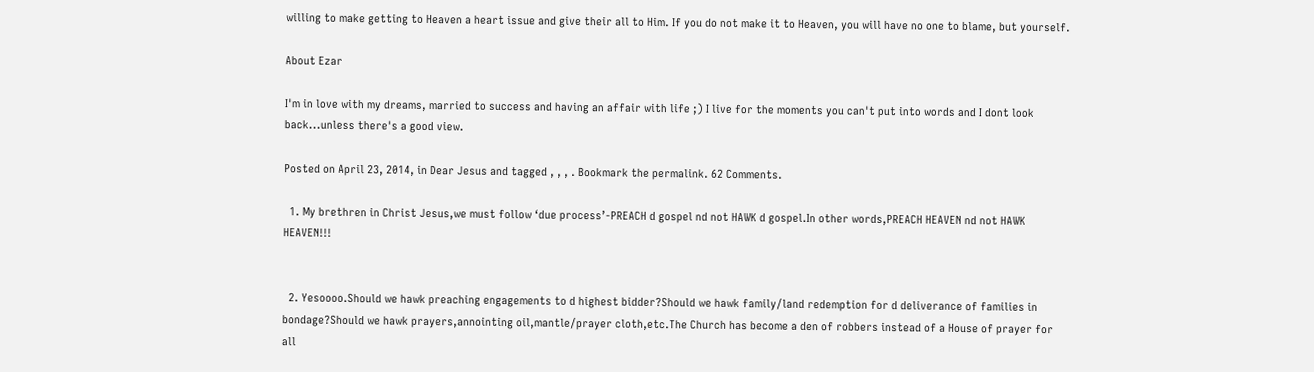willing to make getting to Heaven a heart issue and give their all to Him. If you do not make it to Heaven, you will have no one to blame, but yourself.

About Ezar

I'm in love with my dreams, married to success and having an affair with life ;) I live for the moments you can't put into words and I dont look back...unless there's a good view.

Posted on April 23, 2014, in Dear Jesus and tagged , , , . Bookmark the permalink. 62 Comments.

  1. My brethren in Christ Jesus,we must follow ‘due process’-PREACH d gospel nd not HAWK d gospel.In other words,PREACH HEAVEN nd not HAWK HEAVEN!!!


  2. Yesoooo.Should we hawk preaching engagements to d highest bidder?Should we hawk family/land redemption for d deliverance of families in bondage?Should we hawk prayers,annointing oil,mantle/prayer cloth,etc.The Church has become a den of robbers instead of a House of prayer for all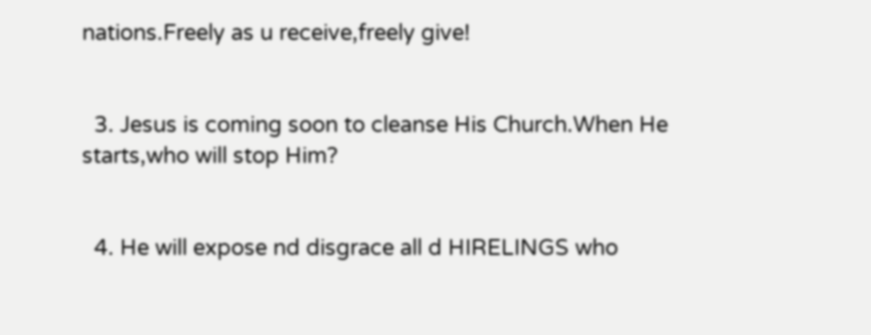nations.Freely as u receive,freely give!


  3. Jesus is coming soon to cleanse His Church.When He starts,who will stop Him?


  4. He will expose nd disgrace all d HIRELINGS who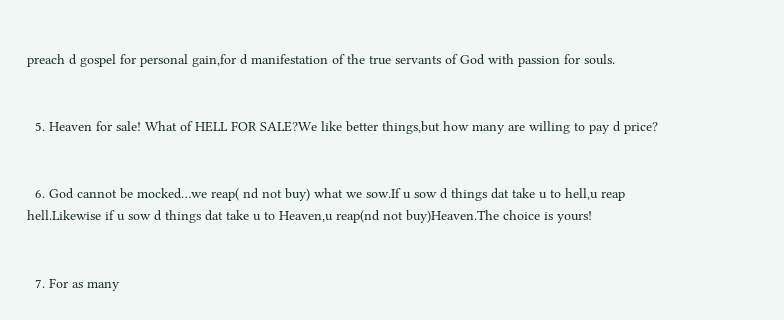preach d gospel for personal gain,for d manifestation of the true servants of God with passion for souls.


  5. Heaven for sale! What of HELL FOR SALE?We like better things,but how many are willing to pay d price?


  6. God cannot be mocked…we reap( nd not buy) what we sow.If u sow d things dat take u to hell,u reap hell.Likewise if u sow d things dat take u to Heaven,u reap(nd not buy)Heaven.The choice is yours!


  7. For as many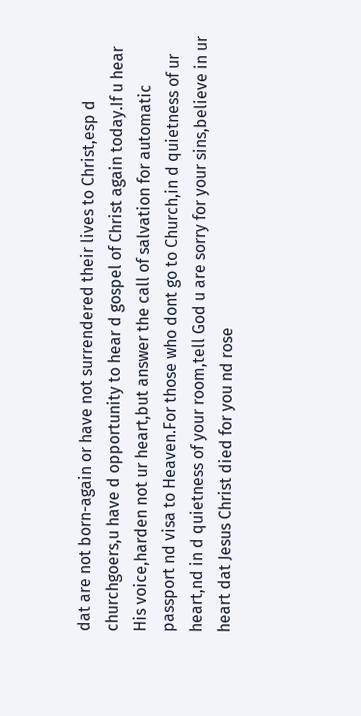dat are not born-again or have not surrendered their lives to Christ,esp d churchgoers,u have d opportunity to hear d gospel of Christ again today.If u hear His voice,harden not ur heart,but answer the call of salvation for automatic passport nd visa to Heaven.For those who dont go to Church,in d quietness of ur heart,nd in d quietness of your room,tell God u are sorry for your sins,believe in ur heart dat Jesus Christ died for you nd rose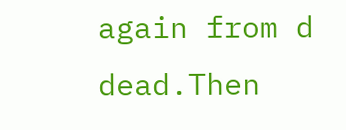again from d dead.Then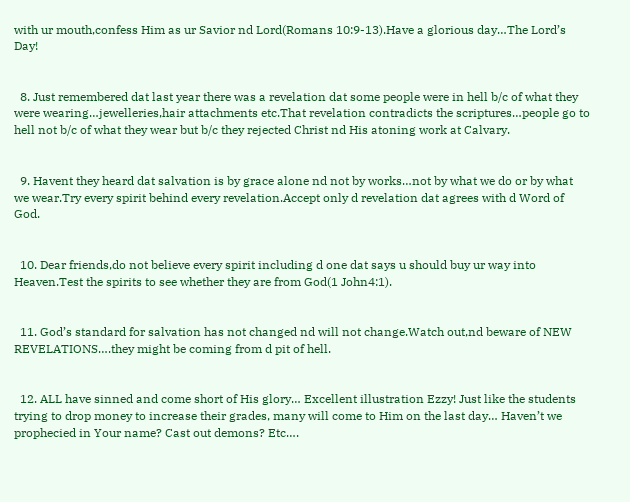with ur mouth,confess Him as ur Savior nd Lord(Romans 10:9-13).Have a glorious day…The Lord’s Day!


  8. Just remembered dat last year there was a revelation dat some people were in hell b/c of what they were wearing…jewelleries,hair attachments etc.That revelation contradicts the scriptures…people go to hell not b/c of what they wear but b/c they rejected Christ nd His atoning work at Calvary.


  9. Havent they heard dat salvation is by grace alone nd not by works…not by what we do or by what we wear.Try every spirit behind every revelation.Accept only d revelation dat agrees with d Word of God.


  10. Dear friends,do not believe every spirit including d one dat says u should buy ur way into Heaven.Test the spirits to see whether they are from God(1 John4:1).


  11. God’s standard for salvation has not changed nd will not change.Watch out,nd beware of NEW REVELATIONS….they might be coming from d pit of hell.


  12. ALL have sinned and come short of His glory… Excellent illustration Ezzy! Just like the students trying to drop money to increase their grades, many will come to Him on the last day… Haven’t we prophecied in Your name? Cast out demons? Etc….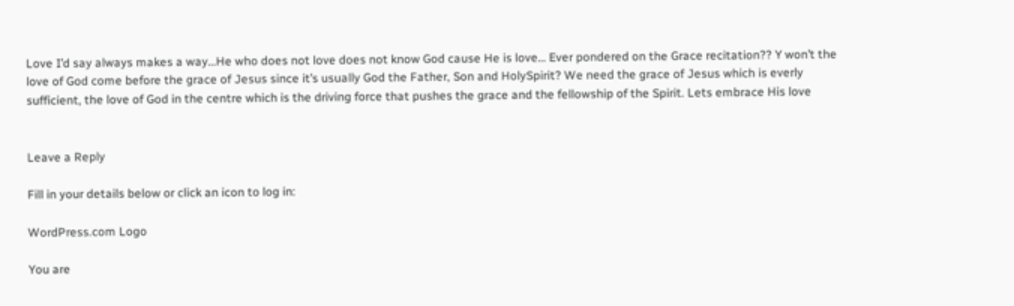Love I’d say always makes a way…He who does not love does not know God cause He is love… Ever pondered on the Grace recitation?? Y won’t the love of God come before the grace of Jesus since it’s usually God the Father, Son and HolySpirit? We need the grace of Jesus which is everly sufficient, the love of God in the centre which is the driving force that pushes the grace and the fellowship of the Spirit. Lets embrace His love


Leave a Reply

Fill in your details below or click an icon to log in:

WordPress.com Logo

You are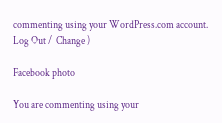commenting using your WordPress.com account. Log Out /  Change )

Facebook photo

You are commenting using your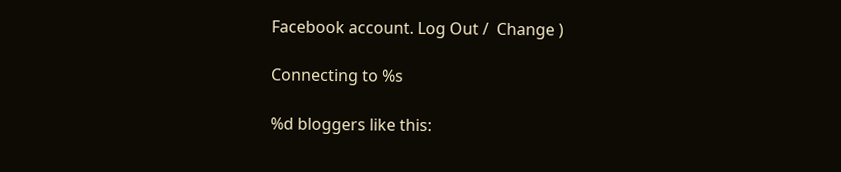Facebook account. Log Out /  Change )

Connecting to %s

%d bloggers like this: